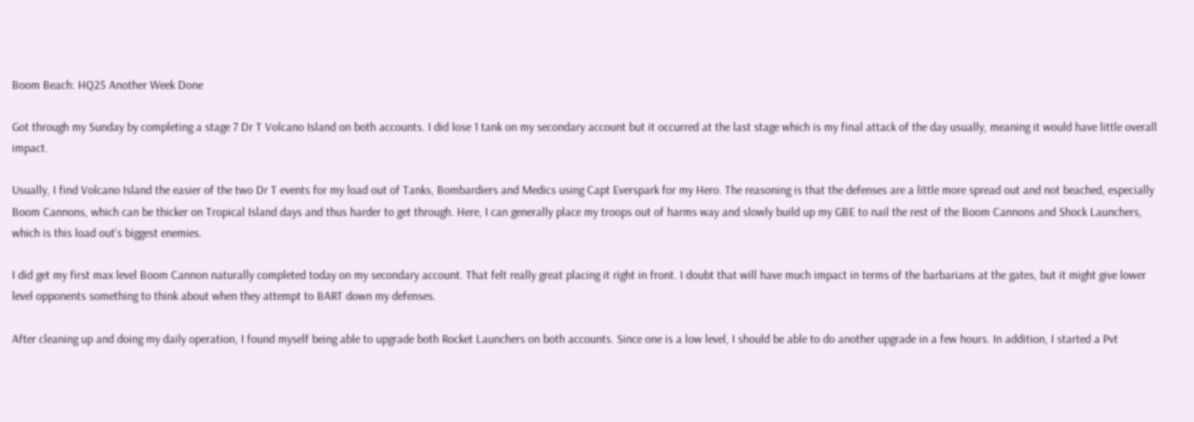Boom Beach: HQ25 Another Week Done

Got through my Sunday by completing a stage 7 Dr T Volcano Island on both accounts. I did lose 1 tank on my secondary account but it occurred at the last stage which is my final attack of the day usually, meaning it would have little overall impact.

Usually, I find Volcano Island the easier of the two Dr T events for my load out of Tanks, Bombardiers and Medics using Capt Everspark for my Hero. The reasoning is that the defenses are a little more spread out and not beached, especially Boom Cannons, which can be thicker on Tropical Island days and thus harder to get through. Here, I can generally place my troops out of harms way and slowly build up my GBE to nail the rest of the Boom Cannons and Shock Launchers, which is this load out’s biggest enemies.

I did get my first max level Boom Cannon naturally completed today on my secondary account. That felt really great placing it right in front. I doubt that will have much impact in terms of the barbarians at the gates, but it might give lower level opponents something to think about when they attempt to BART down my defenses.

After cleaning up and doing my daily operation, I found myself being able to upgrade both Rocket Launchers on both accounts. Since one is a low level, I should be able to do another upgrade in a few hours. In addition, I started a Pvt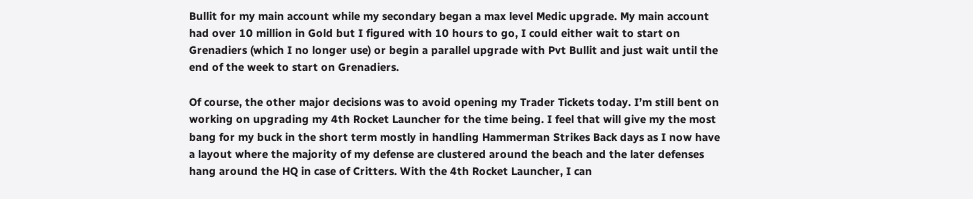Bullit for my main account while my secondary began a max level Medic upgrade. My main account had over 10 million in Gold but I figured with 10 hours to go, I could either wait to start on Grenadiers (which I no longer use) or begin a parallel upgrade with Pvt Bullit and just wait until the end of the week to start on Grenadiers.

Of course, the other major decisions was to avoid opening my Trader Tickets today. I’m still bent on working on upgrading my 4th Rocket Launcher for the time being. I feel that will give my the most bang for my buck in the short term mostly in handling Hammerman Strikes Back days as I now have a layout where the majority of my defense are clustered around the beach and the later defenses hang around the HQ in case of Critters. With the 4th Rocket Launcher, I can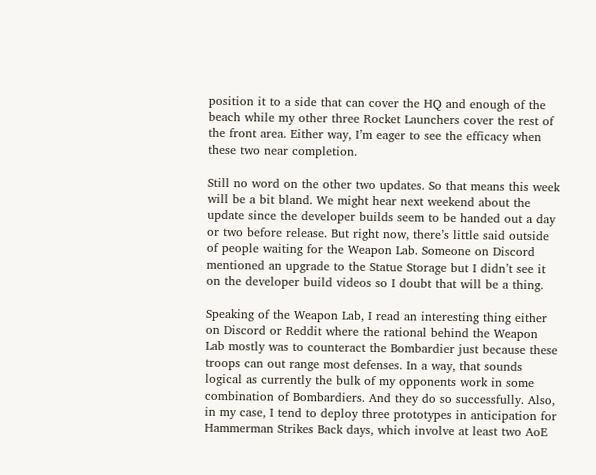position it to a side that can cover the HQ and enough of the beach while my other three Rocket Launchers cover the rest of the front area. Either way, I’m eager to see the efficacy when these two near completion.

Still no word on the other two updates. So that means this week will be a bit bland. We might hear next weekend about the update since the developer builds seem to be handed out a day or two before release. But right now, there’s little said outside of people waiting for the Weapon Lab. Someone on Discord mentioned an upgrade to the Statue Storage but I didn’t see it on the developer build videos so I doubt that will be a thing.

Speaking of the Weapon Lab, I read an interesting thing either on Discord or Reddit where the rational behind the Weapon Lab mostly was to counteract the Bombardier just because these troops can out range most defenses. In a way, that sounds logical as currently the bulk of my opponents work in some combination of Bombardiers. And they do so successfully. Also, in my case, I tend to deploy three prototypes in anticipation for Hammerman Strikes Back days, which involve at least two AoE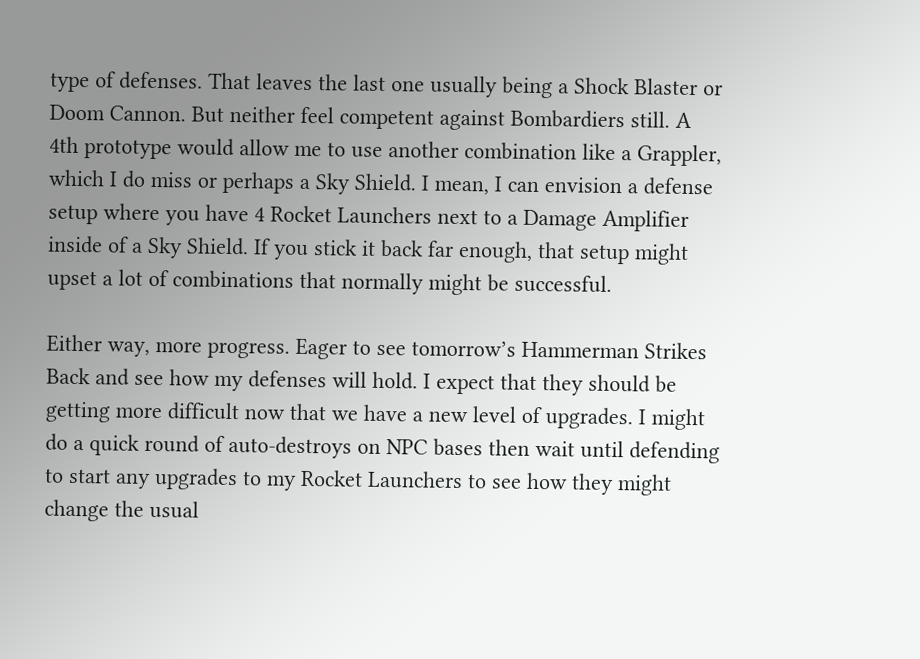type of defenses. That leaves the last one usually being a Shock Blaster or Doom Cannon. But neither feel competent against Bombardiers still. A 4th prototype would allow me to use another combination like a Grappler, which I do miss or perhaps a Sky Shield. I mean, I can envision a defense setup where you have 4 Rocket Launchers next to a Damage Amplifier inside of a Sky Shield. If you stick it back far enough, that setup might upset a lot of combinations that normally might be successful.

Either way, more progress. Eager to see tomorrow’s Hammerman Strikes Back and see how my defenses will hold. I expect that they should be getting more difficult now that we have a new level of upgrades. I might do a quick round of auto-destroys on NPC bases then wait until defending to start any upgrades to my Rocket Launchers to see how they might change the usual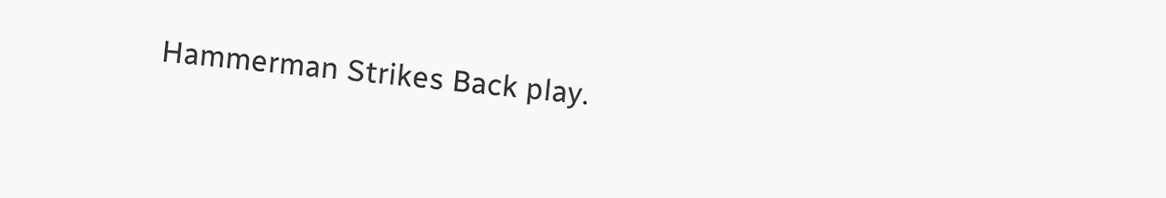Hammerman Strikes Back play.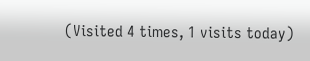(Visited 4 times, 1 visits today)